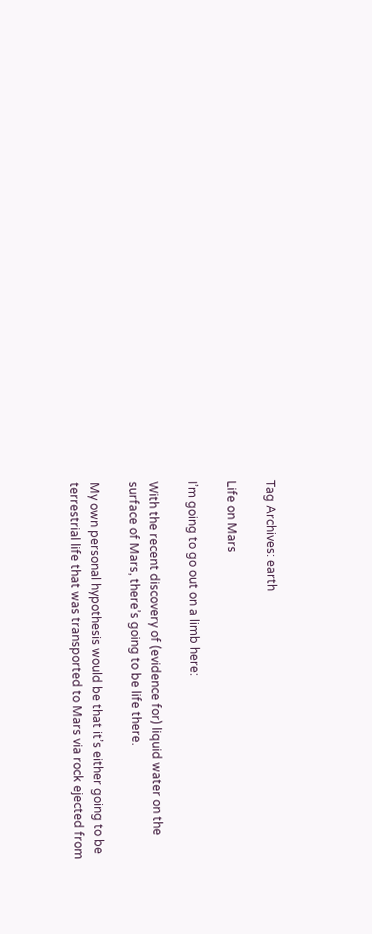Tag Archives: earth

Life on Mars

I’m going to go out on a limb here:

With the recent discovery of (evidence for) liquid water on the surface of Mars, there’s going to be life there.

My own personal hypothesis would be that it’s either going to be terrestrial life that was transported to Mars via rock ejected from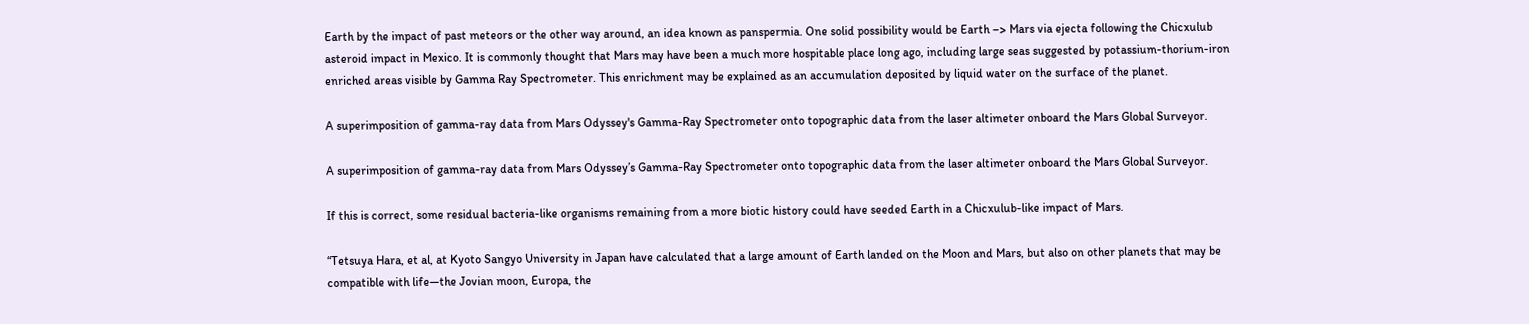Earth by the impact of past meteors or the other way around, an idea known as panspermia. One solid possibility would be Earth –> Mars via ejecta following the Chicxulub asteroid impact in Mexico. It is commonly thought that Mars may have been a much more hospitable place long ago, including large seas suggested by potassium-thorium-iron enriched areas visible by Gamma Ray Spectrometer. This enrichment may be explained as an accumulation deposited by liquid water on the surface of the planet.

A superimposition of gamma-ray data from Mars Odyssey's Gamma-Ray Spectrometer onto topographic data from the laser altimeter onboard the Mars Global Surveyor.

A superimposition of gamma-ray data from Mars Odyssey’s Gamma-Ray Spectrometer onto topographic data from the laser altimeter onboard the Mars Global Surveyor.

If this is correct, some residual bacteria-like organisms remaining from a more biotic history could have seeded Earth in a Chicxulub-like impact of Mars.

“Tetsuya Hara, et al, at Kyoto Sangyo University in Japan have calculated that a large amount of Earth landed on the Moon and Mars, but also on other planets that may be compatible with life—the Jovian moon, Europa, the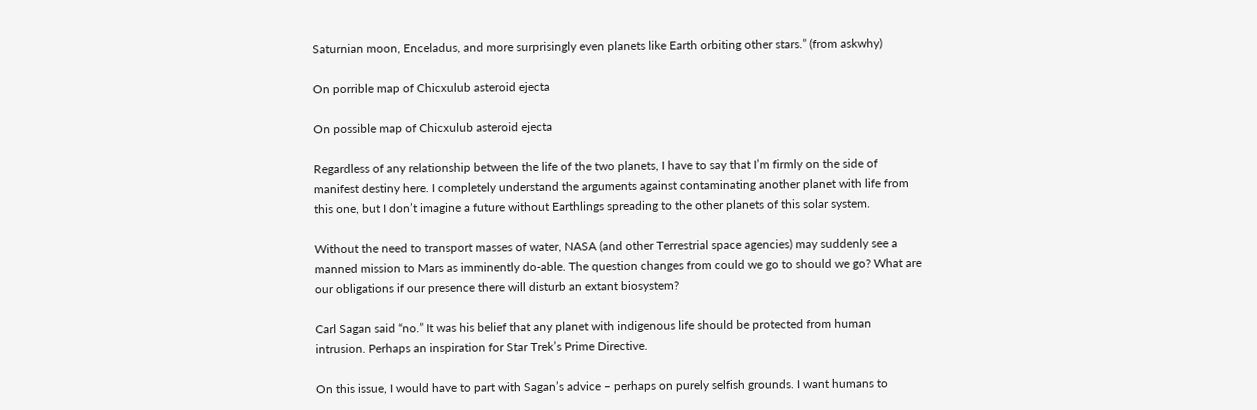Saturnian moon, Enceladus, and more surprisingly even planets like Earth orbiting other stars.” (from askwhy)

On porrible map of Chicxulub asteroid ejecta

On possible map of Chicxulub asteroid ejecta

Regardless of any relationship between the life of the two planets, I have to say that I’m firmly on the side of manifest destiny here. I completely understand the arguments against contaminating another planet with life from this one, but I don’t imagine a future without Earthlings spreading to the other planets of this solar system.

Without the need to transport masses of water, NASA (and other Terrestrial space agencies) may suddenly see a manned mission to Mars as imminently do-able. The question changes from could we go to should we go? What are our obligations if our presence there will disturb an extant biosystem?

Carl Sagan said “no.” It was his belief that any planet with indigenous life should be protected from human intrusion. Perhaps an inspiration for Star Trek’s Prime Directive.

On this issue, I would have to part with Sagan’s advice – perhaps on purely selfish grounds. I want humans to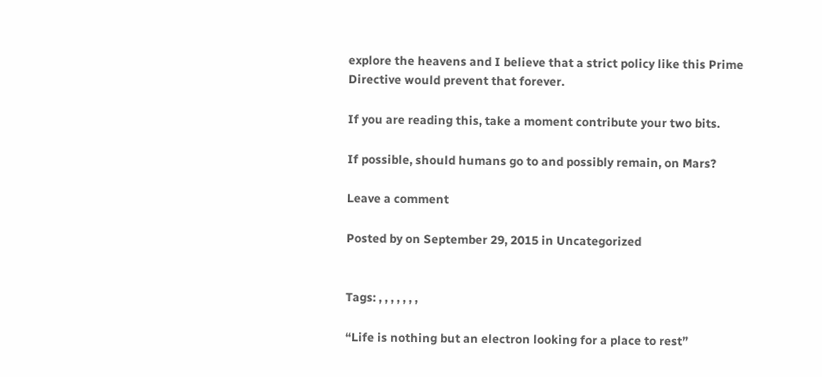explore the heavens and I believe that a strict policy like this Prime Directive would prevent that forever.

If you are reading this, take a moment contribute your two bits.

If possible, should humans go to and possibly remain, on Mars?

Leave a comment

Posted by on September 29, 2015 in Uncategorized


Tags: , , , , , , ,

“Life is nothing but an electron looking for a place to rest”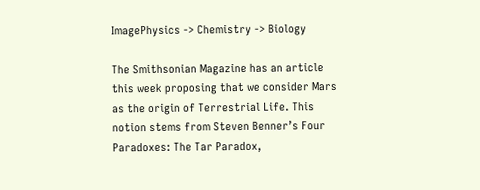ImagePhysics -> Chemistry -> Biology

The Smithsonian Magazine has an article this week proposing that we consider Mars as the origin of Terrestrial Life. This notion stems from Steven Benner’s Four Paradoxes: The Tar Paradox,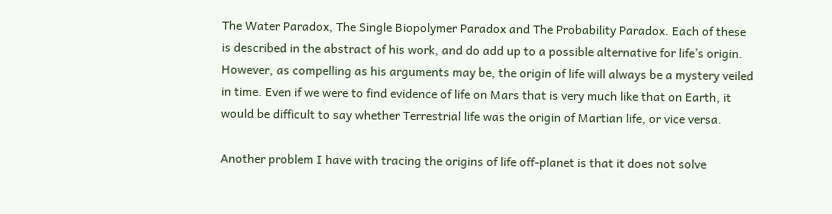The Water Paradox, The Single Biopolymer Paradox and The Probability Paradox. Each of these is described in the abstract of his work, and do add up to a possible alternative for life’s origin. However, as compelling as his arguments may be, the origin of life will always be a mystery veiled in time. Even if we were to find evidence of life on Mars that is very much like that on Earth, it would be difficult to say whether Terrestrial life was the origin of Martian life, or vice versa.

Another problem I have with tracing the origins of life off-planet is that it does not solve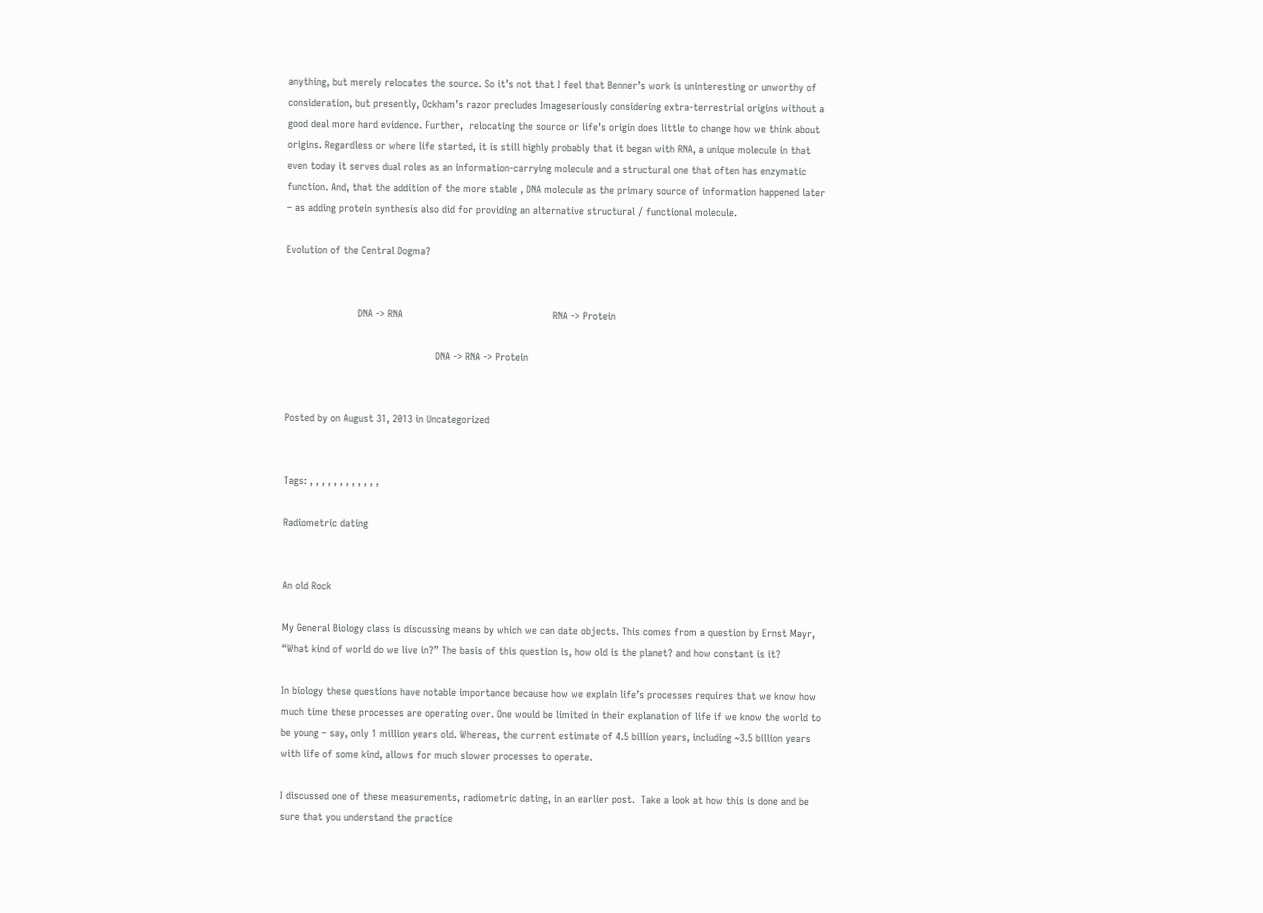anything, but merely relocates the source. So it’s not that I feel that Benner’s work is uninteresting or unworthy of consideration, but presently, Ockham’s razor precludes Imageseriously considering extra-terrestrial origins without a good deal more hard evidence. Further,  relocating the source or life’s origin does little to change how we think about  origins. Regardless or where life started, it is still highly probably that it began with RNA, a unique molecule in that even today it serves dual roles as an information-carrying molecule and a structural one that often has enzymatic function. And, that the addition of the more stable , DNA molecule as the primary source of information happened later – as adding protein synthesis also did for providing an alternative structural / functional molecule.

Evolution of the Central Dogma?


                        DNA -> RNA                                                  RNA -> Protein

                                                  DNA -> RNA -> Protein


Posted by on August 31, 2013 in Uncategorized


Tags: , , , , , , , , , , , ,

Radiometric dating


An old Rock

My General Biology class is discussing means by which we can date objects. This comes from a question by Ernst Mayr, “What kind of world do we live in?” The basis of this question is, how old is the planet? and how constant is it?

In biology these questions have notable importance because how we explain life’s processes requires that we know how much time these processes are operating over. One would be limited in their explanation of life if we know the world to be young – say, only 1 million years old. Whereas, the current estimate of 4.5 billion years, including ~3.5 billion years with life of some kind, allows for much slower processes to operate.

I discussed one of these measurements, radiometric dating, in an earlier post.  Take a look at how this is done and be sure that you understand the practice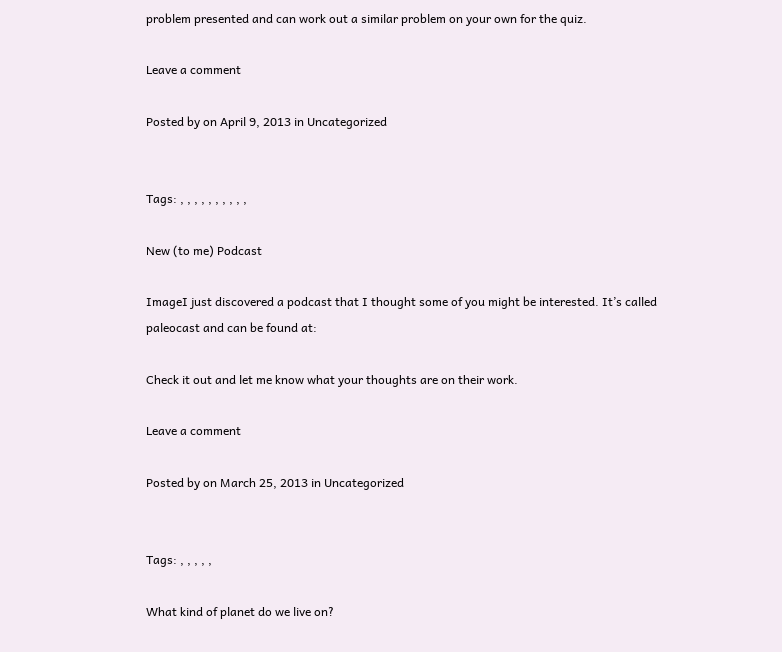problem presented and can work out a similar problem on your own for the quiz.

Leave a comment

Posted by on April 9, 2013 in Uncategorized


Tags: , , , , , , , , , ,

New (to me) Podcast

ImageI just discovered a podcast that I thought some of you might be interested. It’s called paleocast and can be found at:

Check it out and let me know what your thoughts are on their work.

Leave a comment

Posted by on March 25, 2013 in Uncategorized


Tags: , , , , ,

What kind of planet do we live on?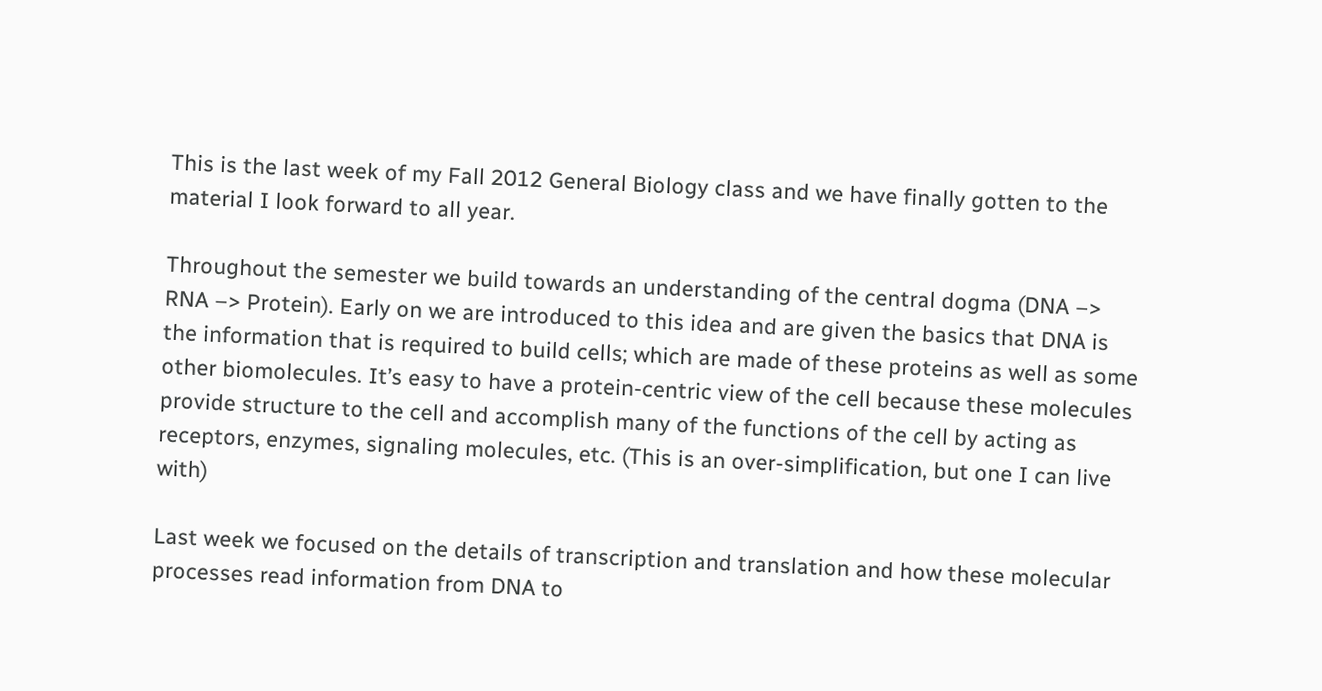This is the last week of my Fall 2012 General Biology class and we have finally gotten to the material I look forward to all year.

Throughout the semester we build towards an understanding of the central dogma (DNA –> RNA –> Protein). Early on we are introduced to this idea and are given the basics that DNA is the information that is required to build cells; which are made of these proteins as well as some other biomolecules. It’s easy to have a protein-centric view of the cell because these molecules provide structure to the cell and accomplish many of the functions of the cell by acting as receptors, enzymes, signaling molecules, etc. (This is an over-simplification, but one I can live with)

Last week we focused on the details of transcription and translation and how these molecular processes read information from DNA to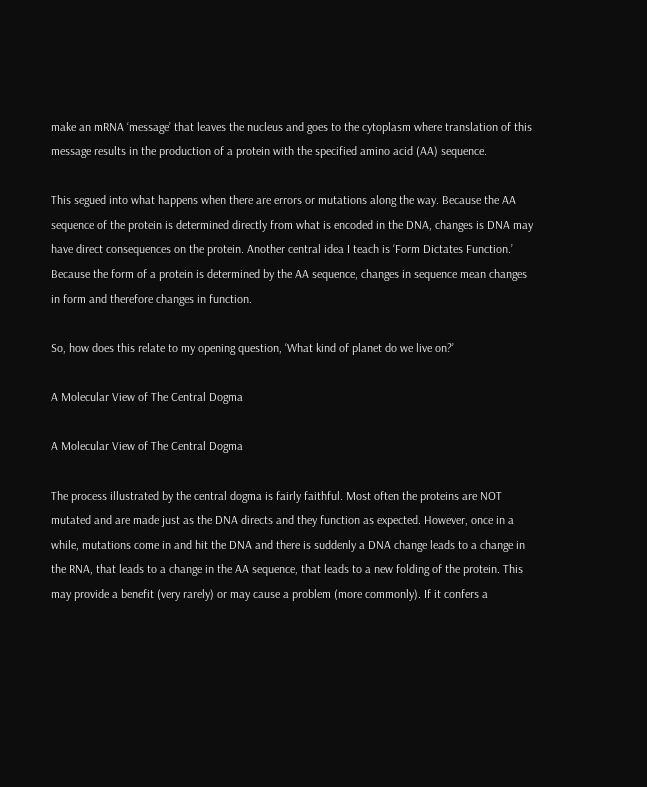make an mRNA ‘message’ that leaves the nucleus and goes to the cytoplasm where translation of this message results in the production of a protein with the specified amino acid (AA) sequence.

This segued into what happens when there are errors or mutations along the way. Because the AA sequence of the protein is determined directly from what is encoded in the DNA, changes is DNA may have direct consequences on the protein. Another central idea I teach is ‘Form Dictates Function.’ Because the form of a protein is determined by the AA sequence, changes in sequence mean changes in form and therefore changes in function.

So, how does this relate to my opening question, ‘What kind of planet do we live on?’

A Molecular View of The Central Dogma

A Molecular View of The Central Dogma

The process illustrated by the central dogma is fairly faithful. Most often the proteins are NOT mutated and are made just as the DNA directs and they function as expected. However, once in a while, mutations come in and hit the DNA and there is suddenly a DNA change leads to a change in the RNA, that leads to a change in the AA sequence, that leads to a new folding of the protein. This may provide a benefit (very rarely) or may cause a problem (more commonly). If it confers a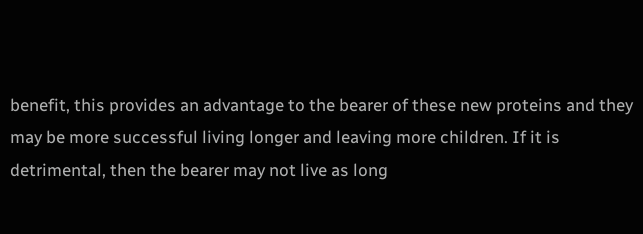benefit, this provides an advantage to the bearer of these new proteins and they may be more successful living longer and leaving more children. If it is detrimental, then the bearer may not live as long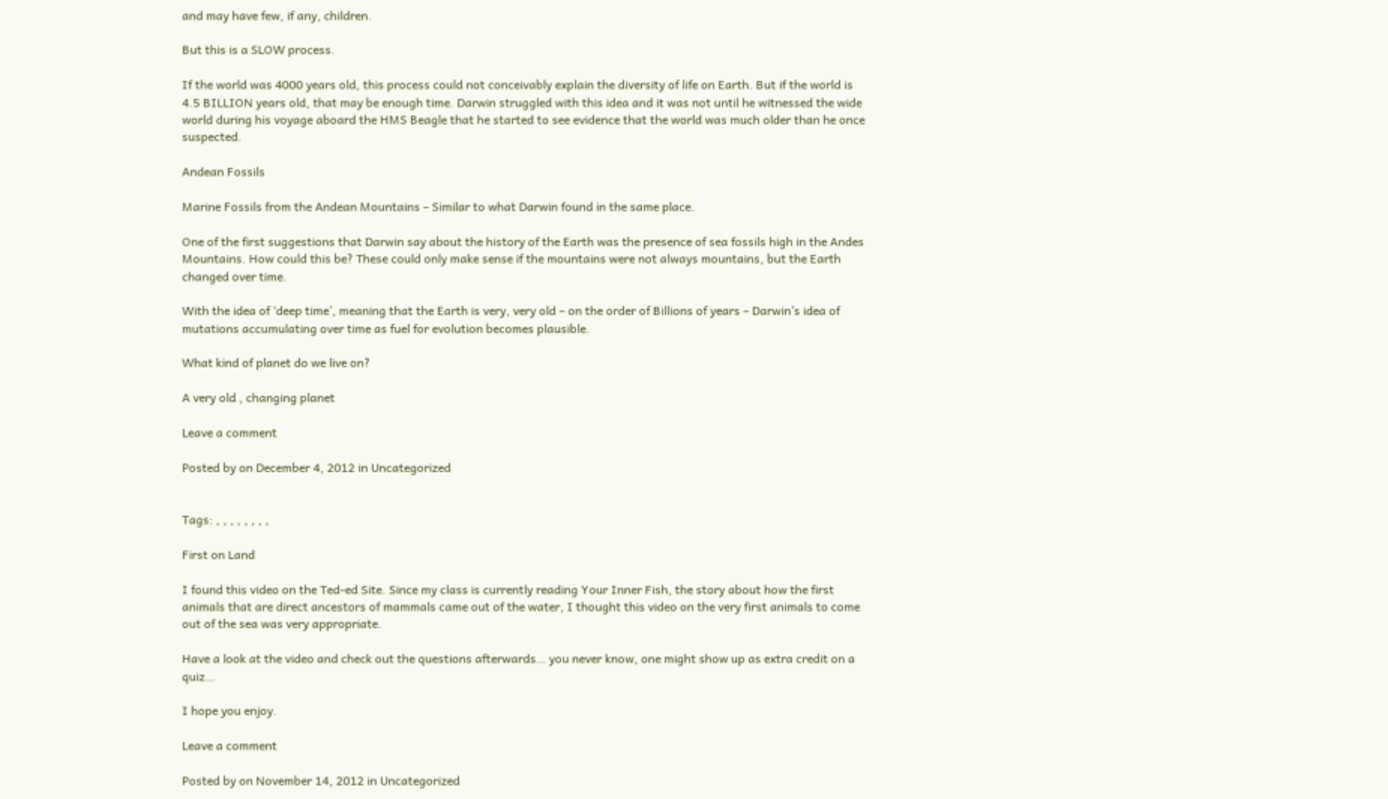and may have few, if any, children.

But this is a SLOW process.

If the world was 4000 years old, this process could not conceivably explain the diversity of life on Earth. But if the world is 4.5 BILLION years old, that may be enough time. Darwin struggled with this idea and it was not until he witnessed the wide world during his voyage aboard the HMS Beagle that he started to see evidence that the world was much older than he once suspected.

Andean Fossils

Marine Fossils from the Andean Mountains – Similar to what Darwin found in the same place.

One of the first suggestions that Darwin say about the history of the Earth was the presence of sea fossils high in the Andes Mountains. How could this be? These could only make sense if the mountains were not always mountains, but the Earth changed over time.

With the idea of ‘deep time’, meaning that the Earth is very, very old – on the order of Billions of years – Darwin’s idea of mutations accumulating over time as fuel for evolution becomes plausible.

What kind of planet do we live on?

A very old , changing planet

Leave a comment

Posted by on December 4, 2012 in Uncategorized


Tags: , , , , , , , ,

First on Land

I found this video on the Ted-ed Site. Since my class is currently reading Your Inner Fish, the story about how the first animals that are direct ancestors of mammals came out of the water, I thought this video on the very first animals to come out of the sea was very appropriate.

Have a look at the video and check out the questions afterwards… you never know, one might show up as extra credit on a quiz…

I hope you enjoy.

Leave a comment

Posted by on November 14, 2012 in Uncategorized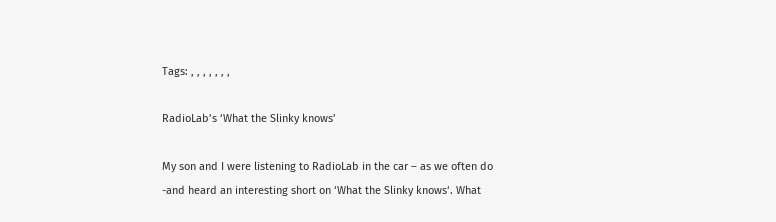Tags: , , , , , , ,

RadioLab’s ‘What the Slinky knows’

My son and I were listening to RadioLab in the car – as we often do -and heard an interesting short on ‘What the Slinky knows‘. What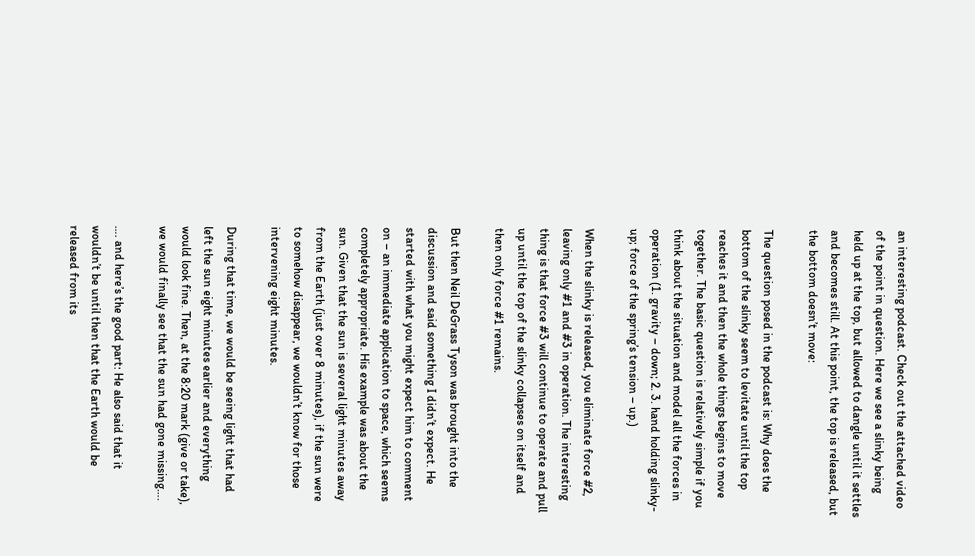an interesting podcast. Check out the attached video of the point in question. Here we see a slinky being held up at the top, but allowed to dangle until it settles and becomes still. At this point, the top is released, but the bottom doesn’t move:

The question posed in the podcast is: Why does the bottom of the slinky seem to levitate until the top reaches it and then the whole things begins to move together. The basic question is relatively simple if you think about the situation and model all the forces in operation (1. gravity – down; 2. 3. hand holding slinky-up; force of the spring’s tension – up.)

When the slinky is released, you eliminate force #2, leaving only #1 and #3 in operation. The interesting thing is that force #3 will continue to operate and pull up until the top of the slinky collapses on itself and then only force #1 remains.

But then Neil DeGrass Tyson was brought into the discussion and said something I didn’t expect. He started with what you might expect him to comment on – an immediate application to space, which seems completely appropriate. His example was about the sun. Given that the sun is several light minutes away from the Earth (just over 8 minutes), if the sun were to somehow disappear, we wouldn’t know for those intervening eight minutes.

During that time, we would be seeing light that had left the sun eight minutes earlier and everything would look fine. Then, at the 8:20 mark (give or take), we would finally see that the sun had gone missing….

…. and here’s the good part: He also said that it wouldn’t be until then that the Earth would be released from its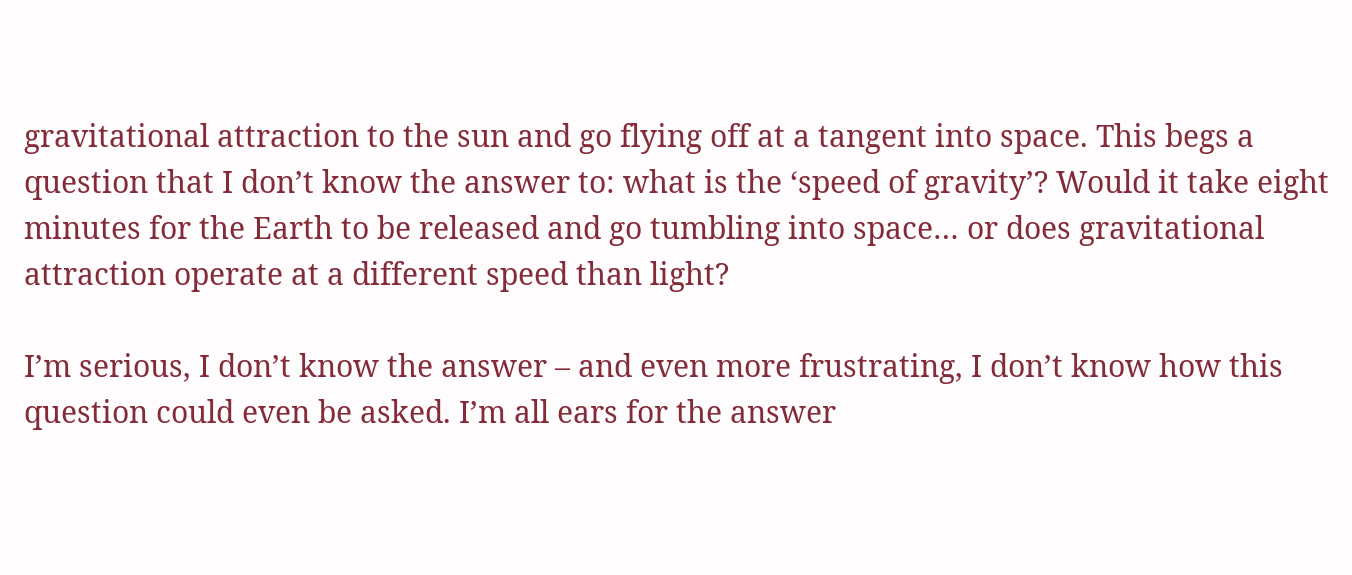gravitational attraction to the sun and go flying off at a tangent into space. This begs a question that I don’t know the answer to: what is the ‘speed of gravity’? Would it take eight minutes for the Earth to be released and go tumbling into space… or does gravitational attraction operate at a different speed than light?

I’m serious, I don’t know the answer – and even more frustrating, I don’t know how this question could even be asked. I’m all ears for the answer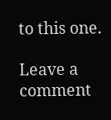to this one.

Leave a comment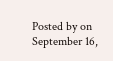Posted by on September 16,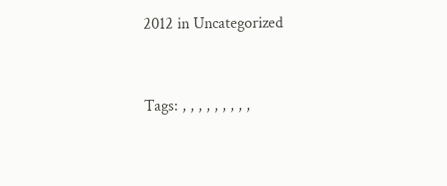2012 in Uncategorized


Tags: , , , , , , , , ,